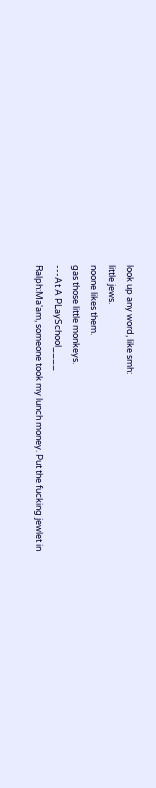look up any word, like smh:
little jews.
noone likes them.
gas those little monkeys.
---At A PLaySchool____
Ralph:Ma'am, someone took my lunch money. Put the fucking jewlet in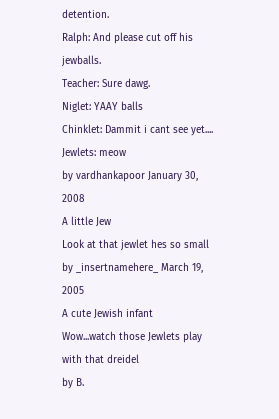detention.
Ralph: And please cut off his jewballs.
Teacher: Sure dawg.
Niglet: YAAY balls
Chinklet: Dammit i cant see yet....
Jewlets: meow
by vardhankapoor January 30, 2008
A little Jew
Look at that jewlet hes so small
by _insertnamehere_ March 19, 2005
A cute Jewish infant
Wow...watch those Jewlets play with that dreidel
by B.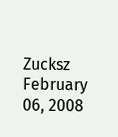Zucksz February 06, 2008